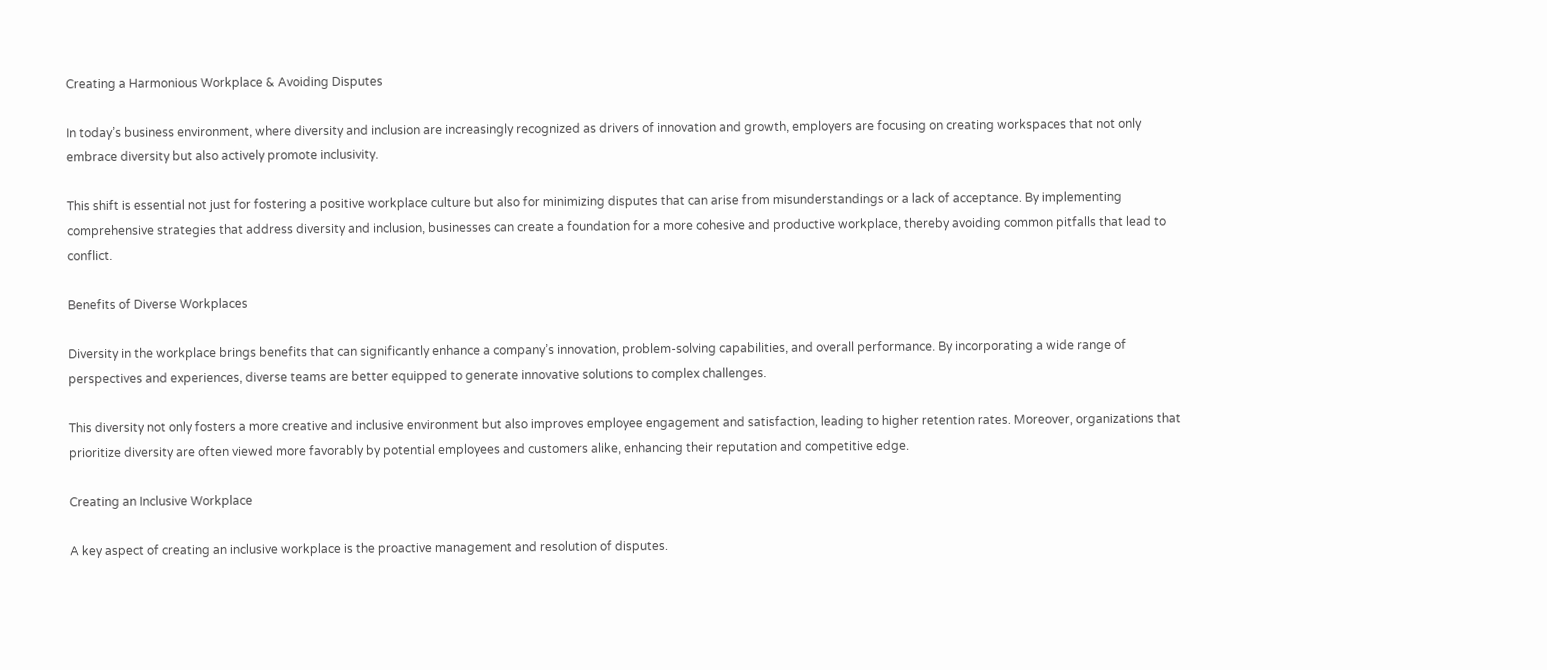Creating a Harmonious Workplace & Avoiding Disputes

In today’s business environment, where diversity and inclusion are increasingly recognized as drivers of innovation and growth, employers are focusing on creating workspaces that not only embrace diversity but also actively promote inclusivity.

This shift is essential not just for fostering a positive workplace culture but also for minimizing disputes that can arise from misunderstandings or a lack of acceptance. By implementing comprehensive strategies that address diversity and inclusion, businesses can create a foundation for a more cohesive and productive workplace, thereby avoiding common pitfalls that lead to conflict.

Benefits of Diverse Workplaces

Diversity in the workplace brings benefits that can significantly enhance a company’s innovation, problem-solving capabilities, and overall performance. By incorporating a wide range of perspectives and experiences, diverse teams are better equipped to generate innovative solutions to complex challenges.

This diversity not only fosters a more creative and inclusive environment but also improves employee engagement and satisfaction, leading to higher retention rates. Moreover, organizations that prioritize diversity are often viewed more favorably by potential employees and customers alike, enhancing their reputation and competitive edge.

Creating an Inclusive Workplace

A key aspect of creating an inclusive workplace is the proactive management and resolution of disputes.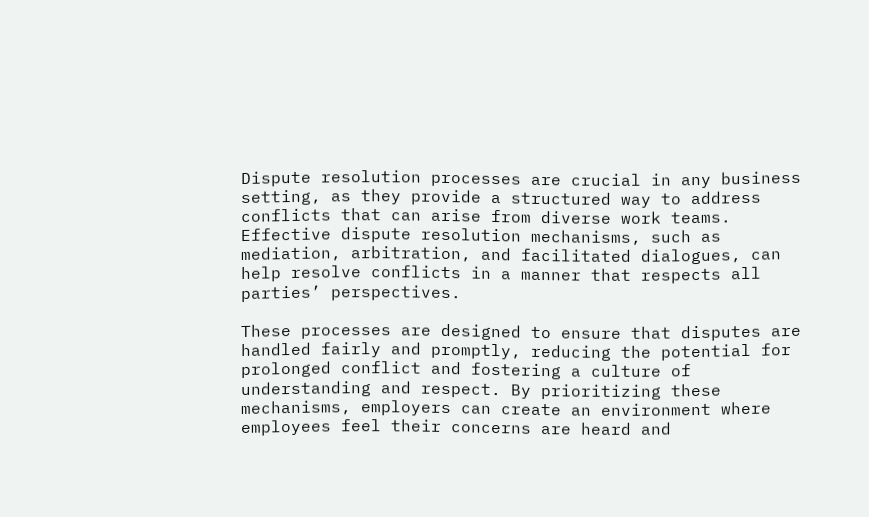Dispute resolution processes are crucial in any business setting, as they provide a structured way to address conflicts that can arise from diverse work teams. Effective dispute resolution mechanisms, such as mediation, arbitration, and facilitated dialogues, can help resolve conflicts in a manner that respects all parties’ perspectives.

These processes are designed to ensure that disputes are handled fairly and promptly, reducing the potential for prolonged conflict and fostering a culture of understanding and respect. By prioritizing these mechanisms, employers can create an environment where employees feel their concerns are heard and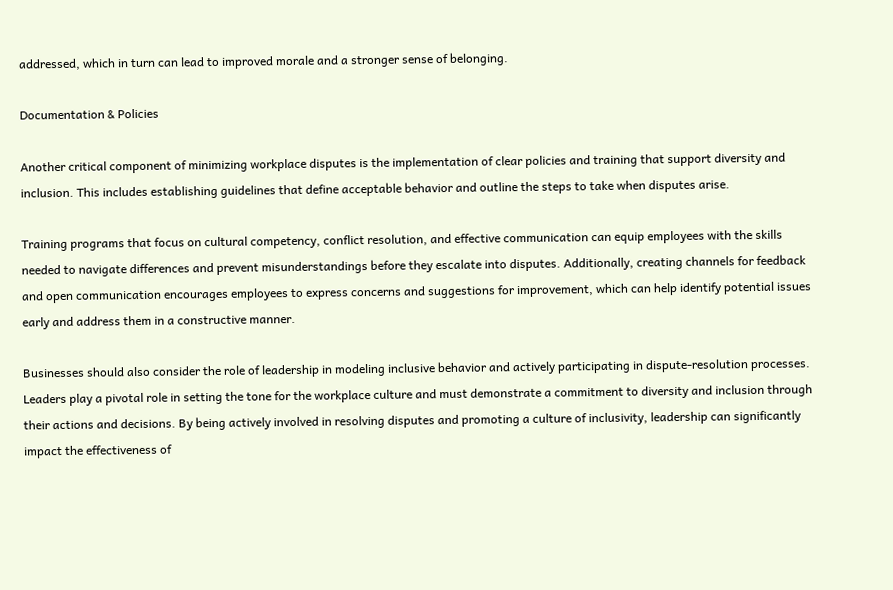addressed, which in turn can lead to improved morale and a stronger sense of belonging.

Documentation & Policies

Another critical component of minimizing workplace disputes is the implementation of clear policies and training that support diversity and inclusion. This includes establishing guidelines that define acceptable behavior and outline the steps to take when disputes arise.

Training programs that focus on cultural competency, conflict resolution, and effective communication can equip employees with the skills needed to navigate differences and prevent misunderstandings before they escalate into disputes. Additionally, creating channels for feedback and open communication encourages employees to express concerns and suggestions for improvement, which can help identify potential issues early and address them in a constructive manner.

Businesses should also consider the role of leadership in modeling inclusive behavior and actively participating in dispute-resolution processes. Leaders play a pivotal role in setting the tone for the workplace culture and must demonstrate a commitment to diversity and inclusion through their actions and decisions. By being actively involved in resolving disputes and promoting a culture of inclusivity, leadership can significantly impact the effectiveness of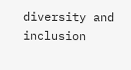diversity and inclusion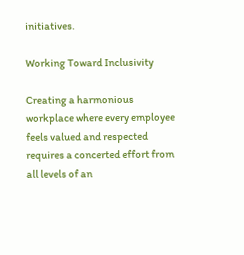initiatives.

Working Toward Inclusivity

Creating a harmonious workplace where every employee feels valued and respected requires a concerted effort from all levels of an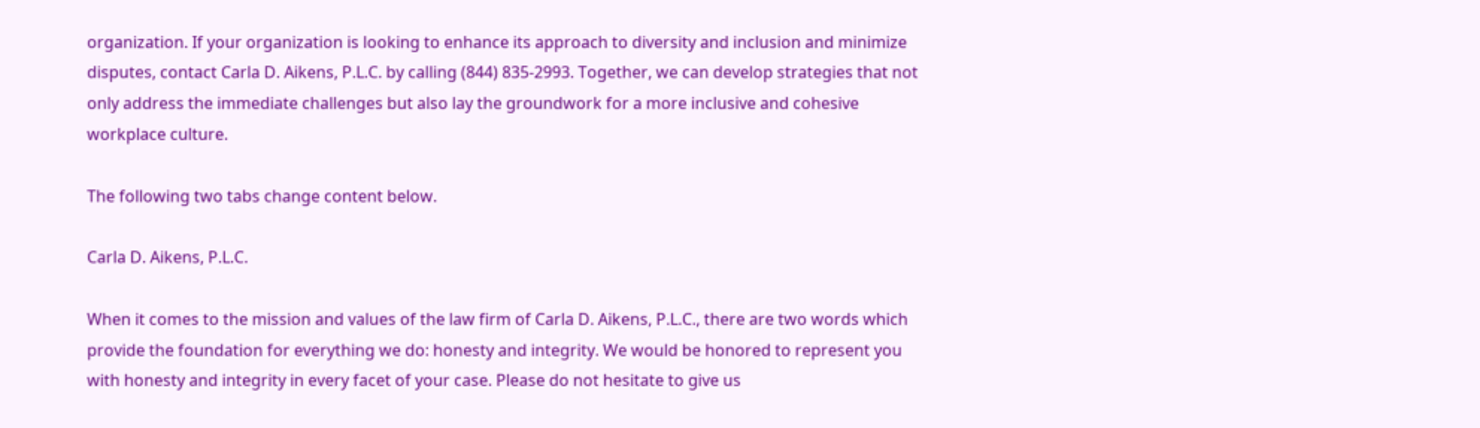organization. If your organization is looking to enhance its approach to diversity and inclusion and minimize disputes, contact Carla D. Aikens, P.L.C. by calling (844) 835-2993. Together, we can develop strategies that not only address the immediate challenges but also lay the groundwork for a more inclusive and cohesive workplace culture.

The following two tabs change content below.

Carla D. Aikens, P.L.C.

When it comes to the mission and values of the law firm of Carla D. Aikens, P.L.C., there are two words which provide the foundation for everything we do: honesty and integrity. We would be honored to represent you with honesty and integrity in every facet of your case. Please do not hesitate to give us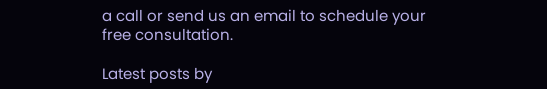a call or send us an email to schedule your free consultation.

Latest posts by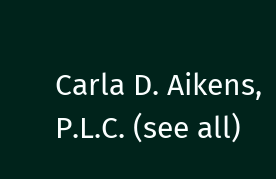Carla D. Aikens, P.L.C. (see all)